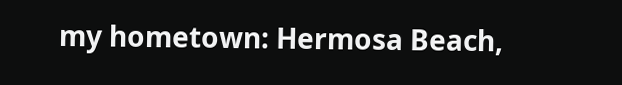my hometown: Hermosa Beach,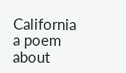California
a poem about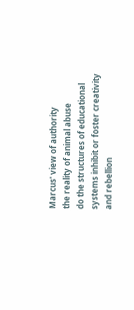Marcus' view of authority
the reality of animal abuse
do the structures of educational systems inhibit or foster creativity and rebellion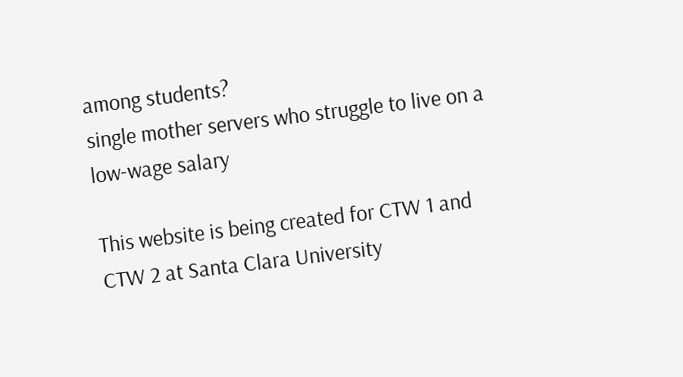among students?
single mother servers who struggle to live on a low-wage salary

This website is being created for CTW 1 and CTW 2 at Santa Clara University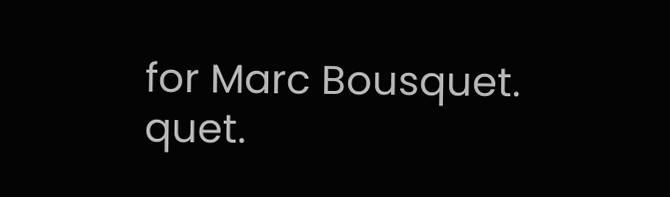for Marc Bousquet. quet.